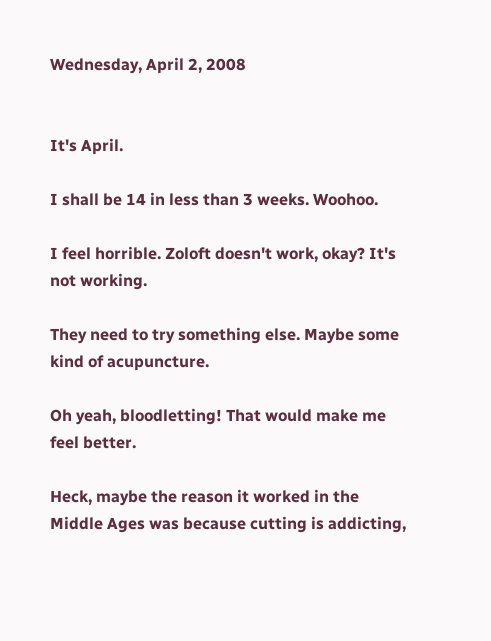Wednesday, April 2, 2008


It's April.

I shall be 14 in less than 3 weeks. Woohoo.

I feel horrible. Zoloft doesn't work, okay? It's not working.

They need to try something else. Maybe some kind of acupuncture.

Oh yeah, bloodletting! That would make me feel better.

Heck, maybe the reason it worked in the Middle Ages was because cutting is addicting,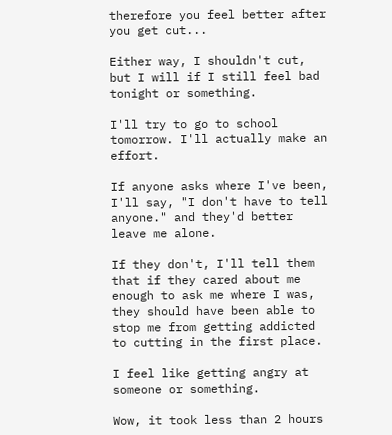therefore you feel better after you get cut...

Either way, I shouldn't cut, but I will if I still feel bad tonight or something.

I'll try to go to school tomorrow. I'll actually make an effort.

If anyone asks where I've been, I'll say, "I don't have to tell anyone." and they'd better leave me alone.

If they don't, I'll tell them that if they cared about me enough to ask me where I was, they should have been able to stop me from getting addicted to cutting in the first place.

I feel like getting angry at someone or something.

Wow, it took less than 2 hours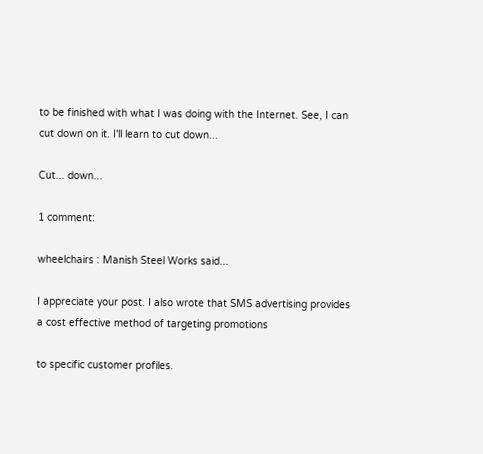to be finished with what I was doing with the Internet. See, I can cut down on it. I'll learn to cut down...

Cut... down...

1 comment:

wheelchairs : Manish Steel Works said...

I appreciate your post. I also wrote that SMS advertising provides a cost effective method of targeting promotions

to specific customer profiles.